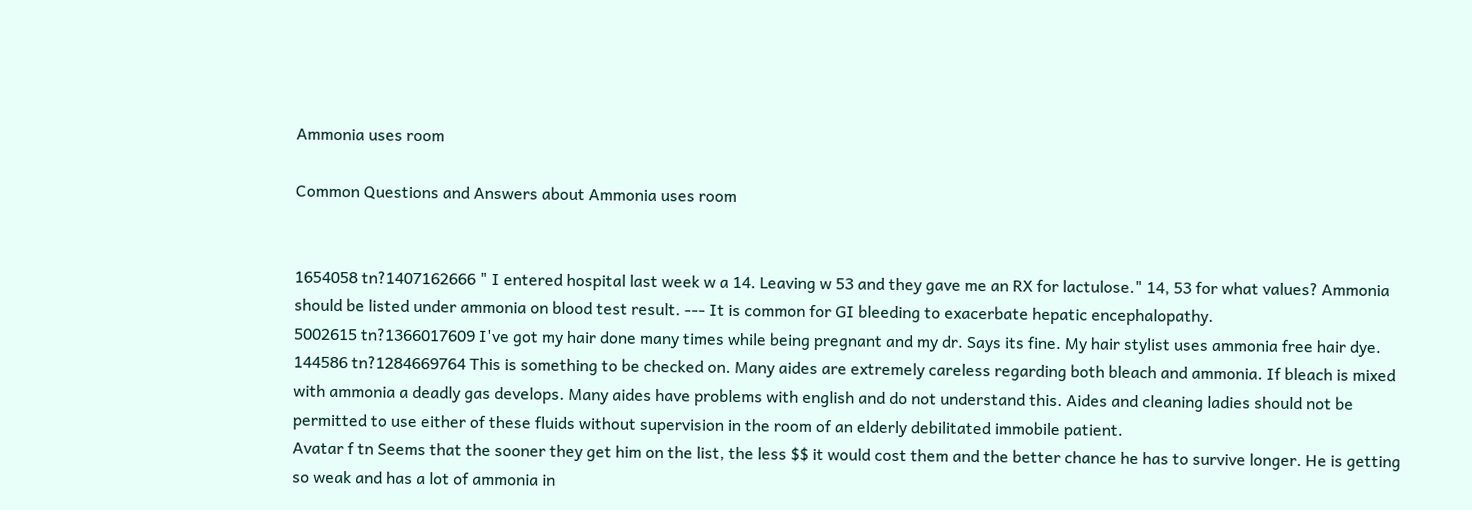Ammonia uses room

Common Questions and Answers about Ammonia uses room


1654058 tn?1407162666 " I entered hospital last week w a 14. Leaving w 53 and they gave me an RX for lactulose." 14, 53 for what values? Ammonia should be listed under ammonia on blood test result. --- It is common for GI bleeding to exacerbate hepatic encephalopathy.
5002615 tn?1366017609 I've got my hair done many times while being pregnant and my dr. Says its fine. My hair stylist uses ammonia free hair dye.
144586 tn?1284669764 This is something to be checked on. Many aides are extremely careless regarding both bleach and ammonia. If bleach is mixed with ammonia a deadly gas develops. Many aides have problems with english and do not understand this. Aides and cleaning ladies should not be permitted to use either of these fluids without supervision in the room of an elderly debilitated immobile patient.
Avatar f tn Seems that the sooner they get him on the list, the less $$ it would cost them and the better chance he has to survive longer. He is getting so weak and has a lot of ammonia in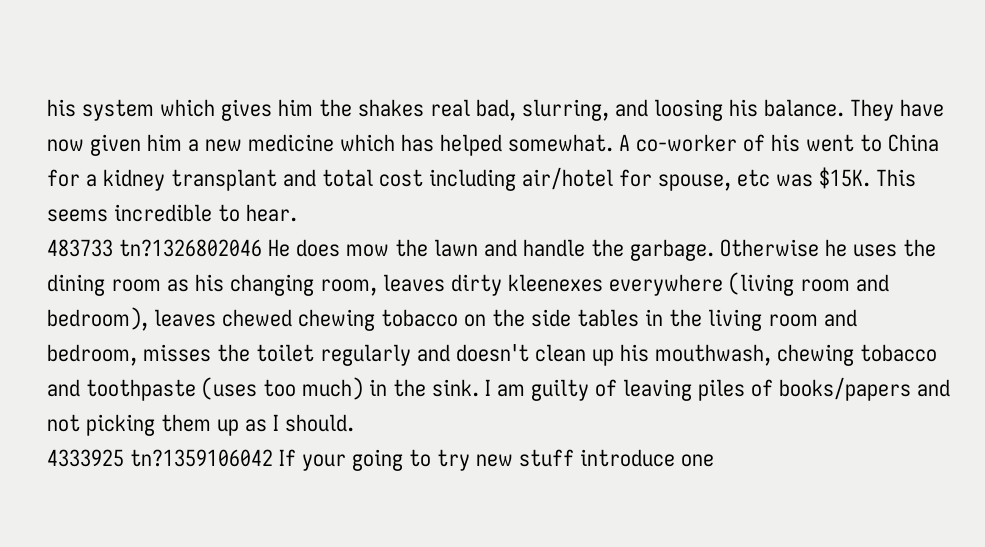his system which gives him the shakes real bad, slurring, and loosing his balance. They have now given him a new medicine which has helped somewhat. A co-worker of his went to China for a kidney transplant and total cost including air/hotel for spouse, etc was $15K. This seems incredible to hear.
483733 tn?1326802046 He does mow the lawn and handle the garbage. Otherwise he uses the dining room as his changing room, leaves dirty kleenexes everywhere (living room and bedroom), leaves chewed chewing tobacco on the side tables in the living room and bedroom, misses the toilet regularly and doesn't clean up his mouthwash, chewing tobacco and toothpaste (uses too much) in the sink. I am guilty of leaving piles of books/papers and not picking them up as I should.
4333925 tn?1359106042 If your going to try new stuff introduce one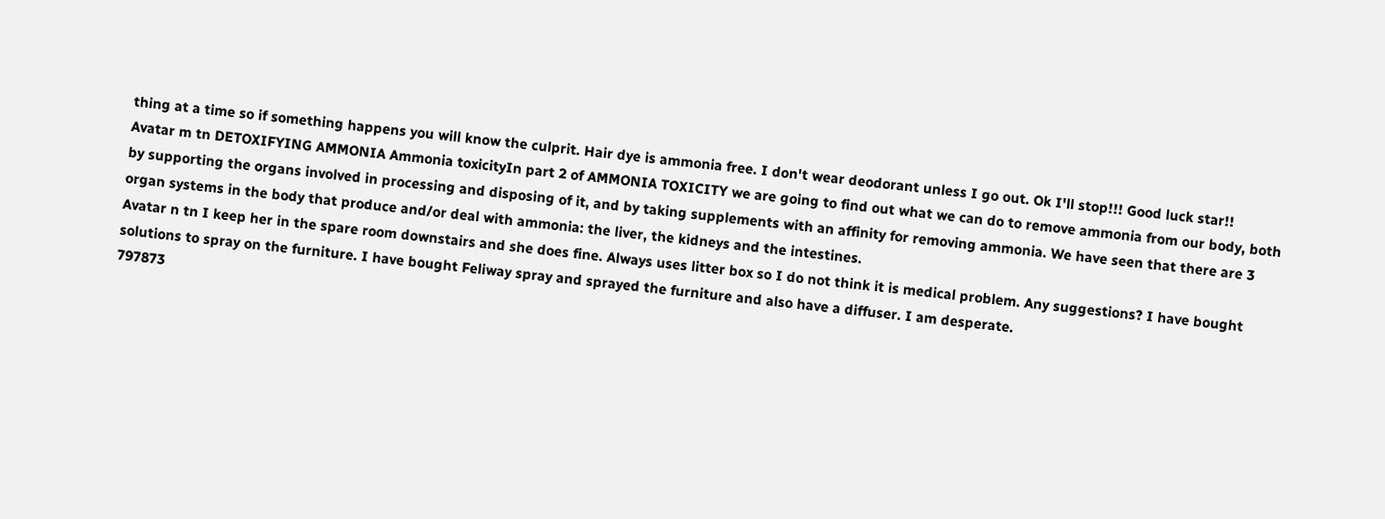thing at a time so if something happens you will know the culprit. Hair dye is ammonia free. I don't wear deodorant unless I go out. Ok I'll stop!!! Good luck star!!
Avatar m tn DETOXIFYING AMMONIA Ammonia toxicityIn part 2 of AMMONIA TOXICITY we are going to find out what we can do to remove ammonia from our body, both by supporting the organs involved in processing and disposing of it, and by taking supplements with an affinity for removing ammonia. We have seen that there are 3 organ systems in the body that produce and/or deal with ammonia: the liver, the kidneys and the intestines.
Avatar n tn I keep her in the spare room downstairs and she does fine. Always uses litter box so I do not think it is medical problem. Any suggestions? I have bought solutions to spray on the furniture. I have bought Feliway spray and sprayed the furniture and also have a diffuser. I am desperate.
797873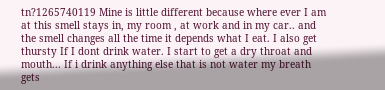tn?1265740119 Mine is little different because where ever I am at this smell stays in, my room , at work and in my car.. and the smell changes all the time it depends what I eat. I also get thursty If I dont drink water. I start to get a dry throat and mouth... If i drink anything else that is not water my breath gets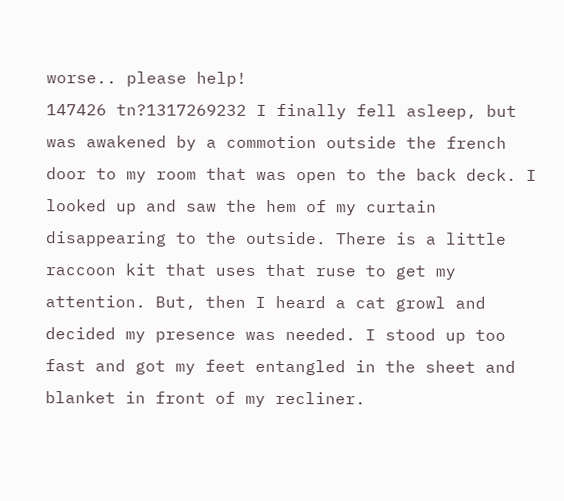worse.. please help!
147426 tn?1317269232 I finally fell asleep, but was awakened by a commotion outside the french door to my room that was open to the back deck. I looked up and saw the hem of my curtain disappearing to the outside. There is a little raccoon kit that uses that ruse to get my attention. But, then I heard a cat growl and decided my presence was needed. I stood up too fast and got my feet entangled in the sheet and blanket in front of my recliner.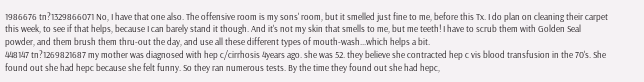1986676 tn?1329866071 No, I have that one also. The offensive room is my sons' room, but it smelled just fine to me, before this Tx. I do plan on cleaning their carpet this week, to see if that helps, because I can barely stand it though. And it's not my skin that smells to me, but me teeth! I have to scrub them with Golden Seal powder, and them brush them thru-out the day, and use all these different types of mouth-wash...which helps a bit.
448147 tn?1269821687 my mother was diagnosed with hep c/cirrhosis 4years ago. she was 52. they believe she contracted hep c vis blood transfusion in the 70's. She found out she had hepc because she felt funny. So they ran numerous tests. By the time they found out she had hepc,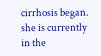cirrhosis began. she is currently in the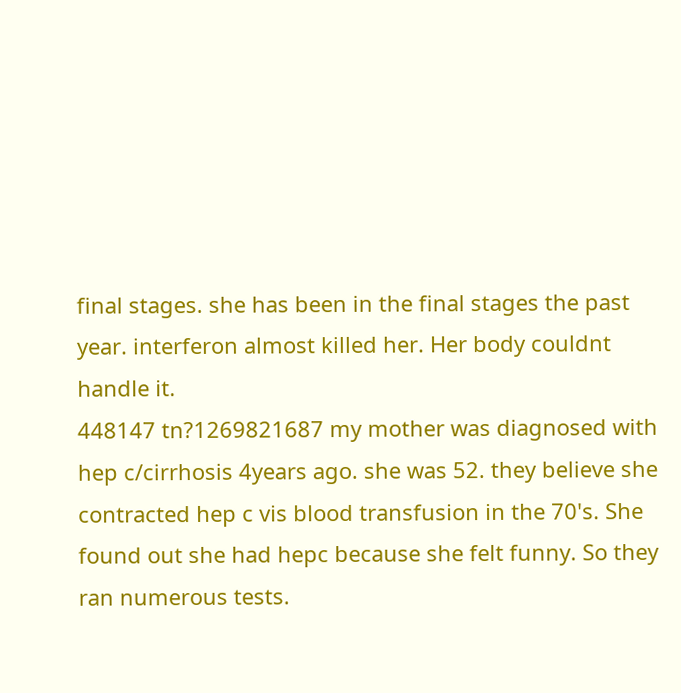final stages. she has been in the final stages the past year. interferon almost killed her. Her body couldnt handle it.
448147 tn?1269821687 my mother was diagnosed with hep c/cirrhosis 4years ago. she was 52. they believe she contracted hep c vis blood transfusion in the 70's. She found out she had hepc because she felt funny. So they ran numerous tests.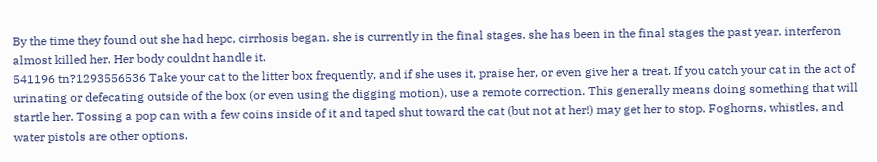By the time they found out she had hepc, cirrhosis began. she is currently in the final stages. she has been in the final stages the past year. interferon almost killed her. Her body couldnt handle it.
541196 tn?1293556536 Take your cat to the litter box frequently, and if she uses it, praise her, or even give her a treat. If you catch your cat in the act of urinating or defecating outside of the box (or even using the digging motion), use a remote correction. This generally means doing something that will startle her. Tossing a pop can with a few coins inside of it and taped shut toward the cat (but not at her!) may get her to stop. Foghorns, whistles, and water pistols are other options.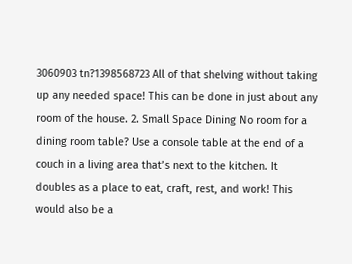3060903 tn?1398568723 All of that shelving without taking up any needed space! This can be done in just about any room of the house. 2. Small Space Dining No room for a dining room table? Use a console table at the end of a couch in a living area that’s next to the kitchen. It doubles as a place to eat, craft, rest, and work! This would also be a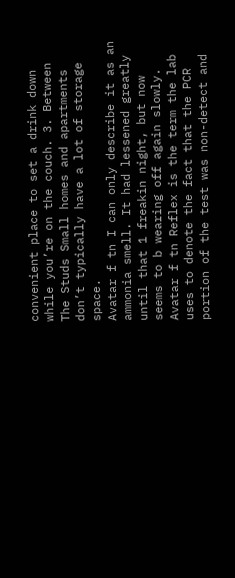convenient place to set a drink down while you’re on the couch. 3. Between The Studs Small homes and apartments don’t typically have a lot of storage space.
Avatar f tn I can only describe it as an ammonia smell. It had lessened greatly until that 1 freakin night, but now seems to b wearing off again slowly.
Avatar f tn Reflex is the term the lab uses to denote the fact that the PCR portion of the test was non-detect and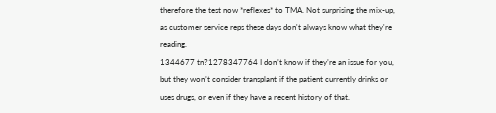therefore the test now *reflexes* to TMA. Not surprising the mix-up, as customer service reps these days don't always know what they're reading.
1344677 tn?1278347764 I don’t know if they’re an issue for you, but they won’t consider transplant if the patient currently drinks or uses drugs, or even if they have a recent history of that.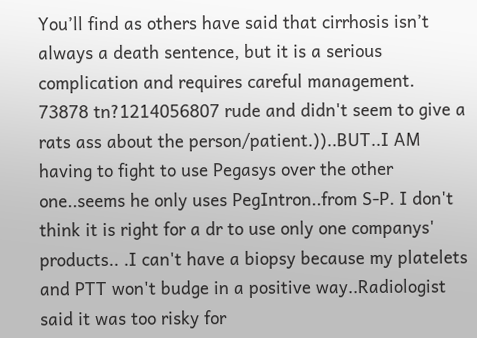You’ll find as others have said that cirrhosis isn’t always a death sentence, but it is a serious complication and requires careful management.
73878 tn?1214056807 rude and didn't seem to give a rats ass about the person/patient.))..BUT..I AM having to fight to use Pegasys over the other one..seems he only uses PegIntron..from S-P. I don't think it is right for a dr to use only one companys' products.. .I can't have a biopsy because my platelets and PTT won't budge in a positive way..Radiologist said it was too risky for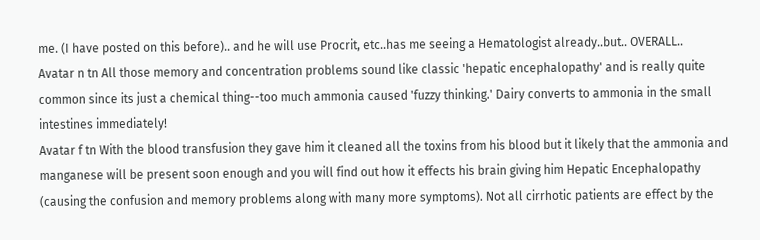me. (I have posted on this before).. and he will use Procrit, etc..has me seeing a Hematologist already..but.. OVERALL..
Avatar n tn All those memory and concentration problems sound like classic 'hepatic encephalopathy' and is really quite common since its just a chemical thing--too much ammonia caused 'fuzzy thinking.' Dairy converts to ammonia in the small intestines immediately!
Avatar f tn With the blood transfusion they gave him it cleaned all the toxins from his blood but it likely that the ammonia and manganese will be present soon enough and you will find out how it effects his brain giving him Hepatic Encephalopathy (causing the confusion and memory problems along with many more symptoms). Not all cirrhotic patients are effect by the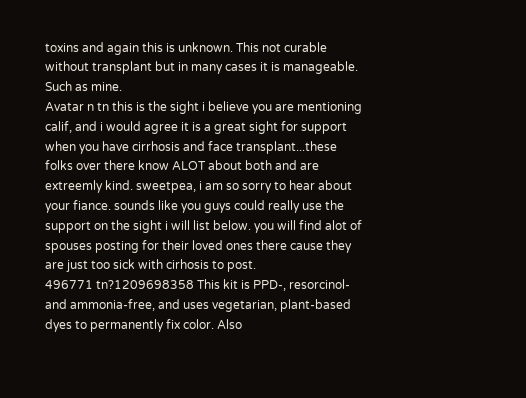toxins and again this is unknown. This not curable without transplant but in many cases it is manageable. Such as mine.
Avatar n tn this is the sight i believe you are mentioning calif, and i would agree it is a great sight for support when you have cirrhosis and face transplant...these folks over there know ALOT about both and are extreemly kind. sweetpea, i am so sorry to hear about your fiance. sounds like you guys could really use the support on the sight i will list below. you will find alot of spouses posting for their loved ones there cause they are just too sick with cirhosis to post.
496771 tn?1209698358 This kit is PPD-, resorcinol- and ammonia-free, and uses vegetarian, plant-based dyes to permanently fix color. Also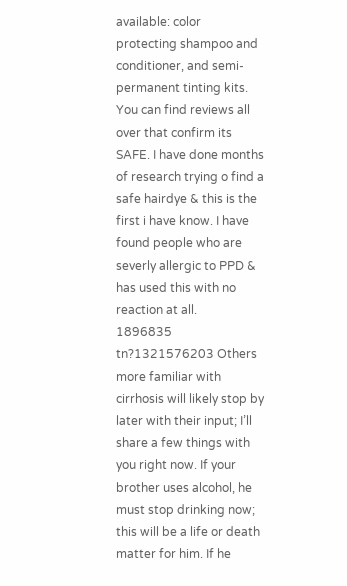available: color protecting shampoo and conditioner, and semi-permanent tinting kits. You can find reviews all over that confirm its SAFE. I have done months of research trying o find a safe hairdye & this is the first i have know. I have found people who are severly allergic to PPD & has used this with no reaction at all.
1896835 tn?1321576203 Others more familiar with cirrhosis will likely stop by later with their input; I’ll share a few things with you right now. If your brother uses alcohol, he must stop drinking now; this will be a life or death matter for him. If he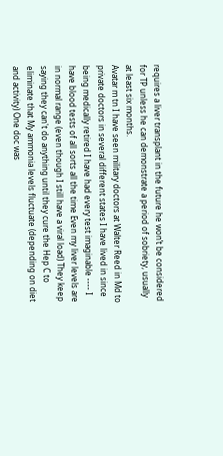requires a liver transplant in the future he won’t be considered for TP unless he can demonstrate a period of sobriety, usually at least six months.
Avatar m tn I have seen military doctors at Walter Reed in Md to private doctors in several different states I have lived in since being medically retired I have had every test imaginable ---- I have blood tests of all sorts all the time Even my liver levels are in normal range (even though I still have a viral load) They keep saying they can't do anything until they cure the Hep C to eliminate that My ammonia levels fluctuate (depending on diet and activity) One doc was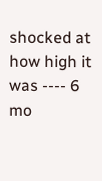shocked at how high it was ---- 6 mo